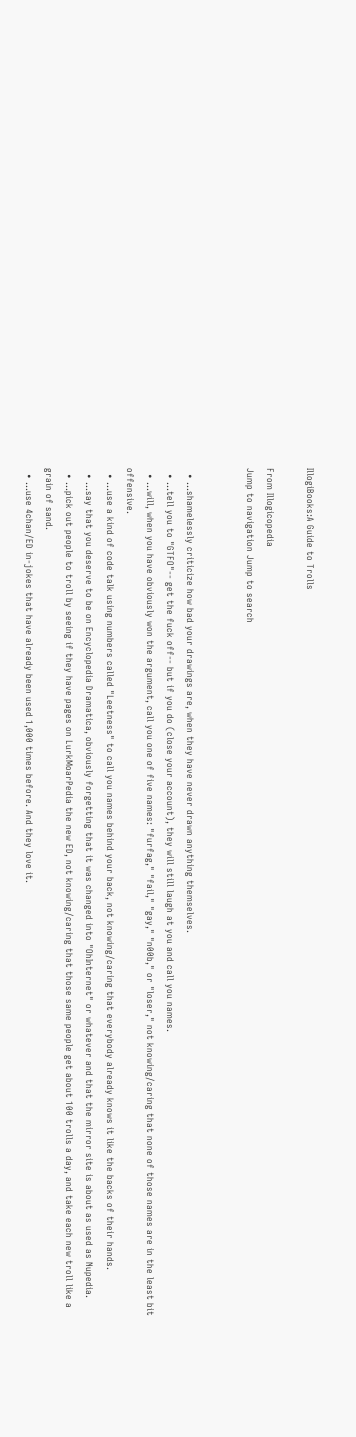IllogiBooks:A Guide to Trolls

From Illogicopedia
Jump to navigation Jump to search


  • ...shamelessly criticize how bad your drawings are, when they have never drawn anything themselves.
  • ...tell you to "GTFO"-- get the fuck off-- but if you do (close your account), they will still laugh at you and call you names.
  • ...will, when you have obviously won the argument, call you one of five names: "furfag," "fail," "gay," "n00b," or "loser," not knowing/caring that none of those names are in the least bit offensive.
  • ...use a kind of code talk using numbers called "Leetness" to call you names behind your back, not knowing/caring that everybody already knows it like the backs of their hands.
  • ...say that you deserve to be on Encyclopedia Dramatica, obviously forgetting that it was changed into "OhInternet" or whatever and that the mirror site is about as used as Nupedia.
  • ...pick out people to troll by seeing if they have pages on LurkMoarPedia the new ED, not knowing/caring that those same people get about 100 trolls a day, and take each new troll like a grain of sand.
  • ...use 4chan/ED in-jokes that have already been used 1,000 times before. And they love it.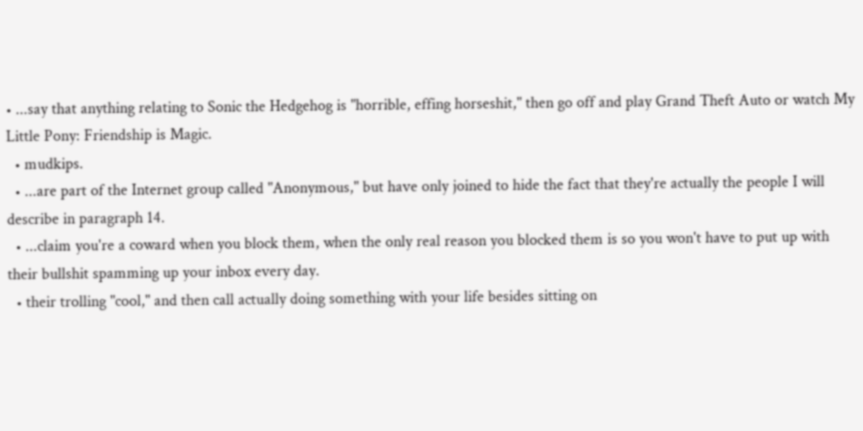• ...say that anything relating to Sonic the Hedgehog is "horrible, effing horseshit," then go off and play Grand Theft Auto or watch My Little Pony: Friendship is Magic.
  • mudkips.
  • ...are part of the Internet group called "Anonymous," but have only joined to hide the fact that they're actually the people I will describe in paragraph 14.
  • ...claim you're a coward when you block them, when the only real reason you blocked them is so you won't have to put up with their bullshit spamming up your inbox every day.
  • their trolling "cool," and then call actually doing something with your life besides sitting on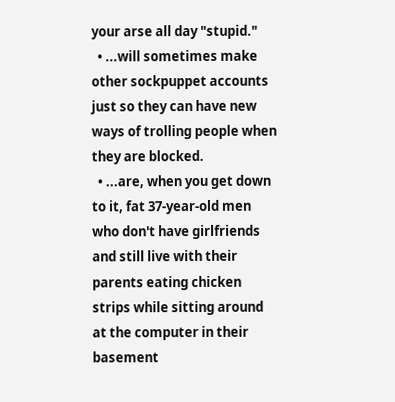your arse all day "stupid."
  • ...will sometimes make other sockpuppet accounts just so they can have new ways of trolling people when they are blocked.
  • ...are, when you get down to it, fat 37-year-old men who don't have girlfriends and still live with their parents eating chicken strips while sitting around at the computer in their basement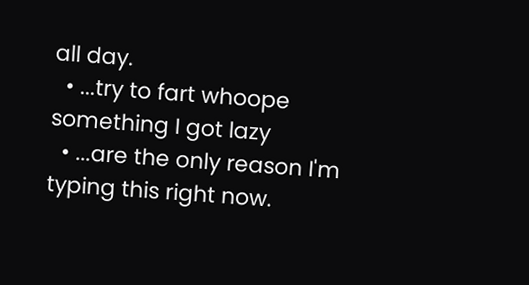all day.
  • ...try to fart whoope something I got lazy
  • ...are the only reason I'm typing this right now.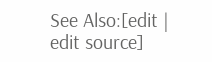See Also:[edit | edit source]